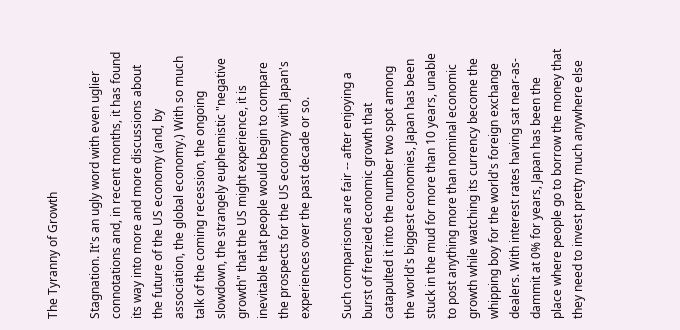The Tyranny of Growth

Stagnation. It's an ugly word with even uglier connotations and, in recent months, it has found its way into more and more discussions about the future of the US economy (and, by association, the global economy.) With so much talk of the coming recession, the ongoing slowdown, the strangely euphemistic "negative growth" that the US might experience, it is inevitable that people would begin to compare the prospects for the US economy with Japan's experiences over the past decade or so.

Such comparisons are fair -- after enjoying a burst of frenzied economic growth that catapulted it into the number two spot among the world's biggest economies, Japan has been stuck in the mud for more than 10 years, unable to post anything more than nominal economic growth while watching its currency become the whipping boy for the world's foreign exchange dealers. With interest rates having sat near-as-dammit at 0% for years, Japan has been the place where people go to borrow the money that they need to invest pretty much anywhere else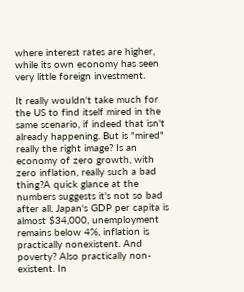where interest rates are higher, while its own economy has seen very little foreign investment.

It really wouldn't take much for the US to find itself mired in the same scenario, if indeed that isn't already happening. But is "mired" really the right image? Is an economy of zero growth, with zero inflation, really such a bad thing?A quick glance at the numbers suggests it's not so bad after all. Japan's GDP per capita is almost $34,000, unemployment remains below 4%, inflation is practically nonexistent. And poverty? Also practically non-existent. In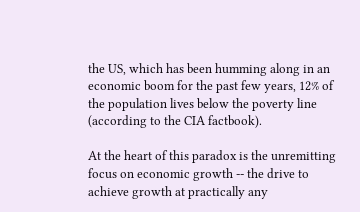the US, which has been humming along in an economic boom for the past few years, 12% of the population lives below the poverty line (according to the CIA factbook).

At the heart of this paradox is the unremitting focus on economic growth -- the drive to achieve growth at practically any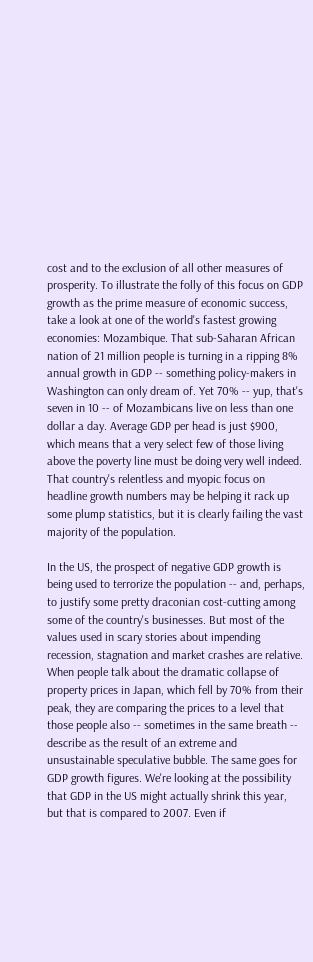cost and to the exclusion of all other measures of prosperity. To illustrate the folly of this focus on GDP growth as the prime measure of economic success, take a look at one of the world's fastest growing economies: Mozambique. That sub-Saharan African nation of 21 million people is turning in a ripping 8% annual growth in GDP -- something policy-makers in Washington can only dream of. Yet 70% -- yup, that's seven in 10 -- of Mozambicans live on less than one dollar a day. Average GDP per head is just $900, which means that a very select few of those living above the poverty line must be doing very well indeed. That country's relentless and myopic focus on headline growth numbers may be helping it rack up some plump statistics, but it is clearly failing the vast majority of the population.

In the US, the prospect of negative GDP growth is being used to terrorize the population -- and, perhaps, to justify some pretty draconian cost-cutting among some of the country's businesses. But most of the values used in scary stories about impending recession, stagnation and market crashes are relative. When people talk about the dramatic collapse of property prices in Japan, which fell by 70% from their peak, they are comparing the prices to a level that those people also -- sometimes in the same breath -- describe as the result of an extreme and unsustainable speculative bubble. The same goes for GDP growth figures. We're looking at the possibility that GDP in the US might actually shrink this year, but that is compared to 2007. Even if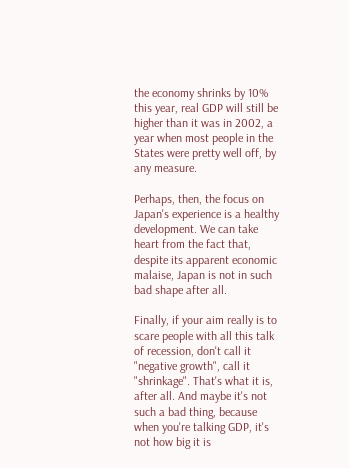the economy shrinks by 10% this year, real GDP will still be higher than it was in 2002, a year when most people in the States were pretty well off, by any measure.

Perhaps, then, the focus on Japan's experience is a healthy development. We can take heart from the fact that, despite its apparent economic malaise, Japan is not in such bad shape after all.

Finally, if your aim really is to scare people with all this talk of recession, don't call it "negative growth", call it "shrinkage". That's what it is, after all. And maybe it's not such a bad thing, because when you're talking GDP, it's not how big it is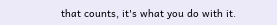that counts, it's what you do with it.